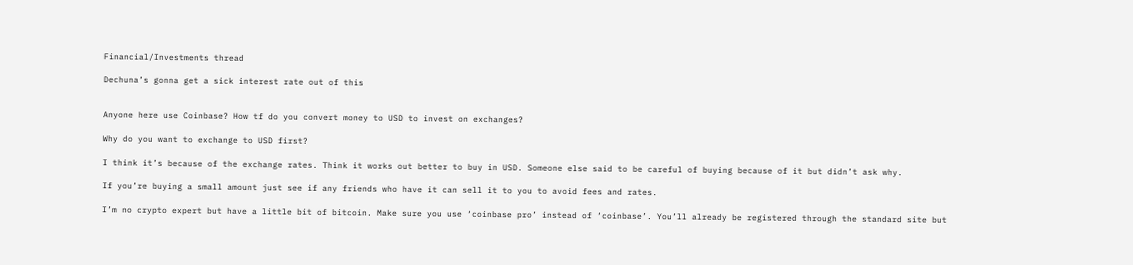Financial/Investments thread

Dechuna’s gonna get a sick interest rate out of this


Anyone here use Coinbase? How tf do you convert money to USD to invest on exchanges?

Why do you want to exchange to USD first?

I think it’s because of the exchange rates. Think it works out better to buy in USD. Someone else said to be careful of buying because of it but didn’t ask why.

If you’re buying a small amount just see if any friends who have it can sell it to you to avoid fees and rates.

I’m no crypto expert but have a little bit of bitcoin. Make sure you use ‘coinbase pro’ instead of ‘coinbase’. You’ll already be registered through the standard site but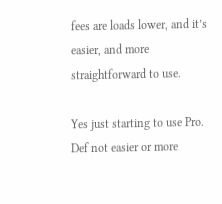fees are loads lower, and it’s easier, and more straightforward to use.

Yes just starting to use Pro. Def not easier or more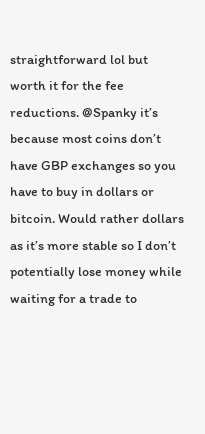straightforward lol but worth it for the fee reductions. @Spanky it’s because most coins don’t have GBP exchanges so you have to buy in dollars or bitcoin. Would rather dollars as it’s more stable so I don’t potentially lose money while waiting for a trade to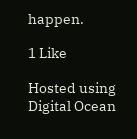happen.

1 Like

Hosted using Digital Ocean